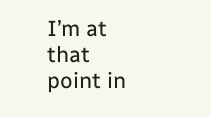I’m at that point in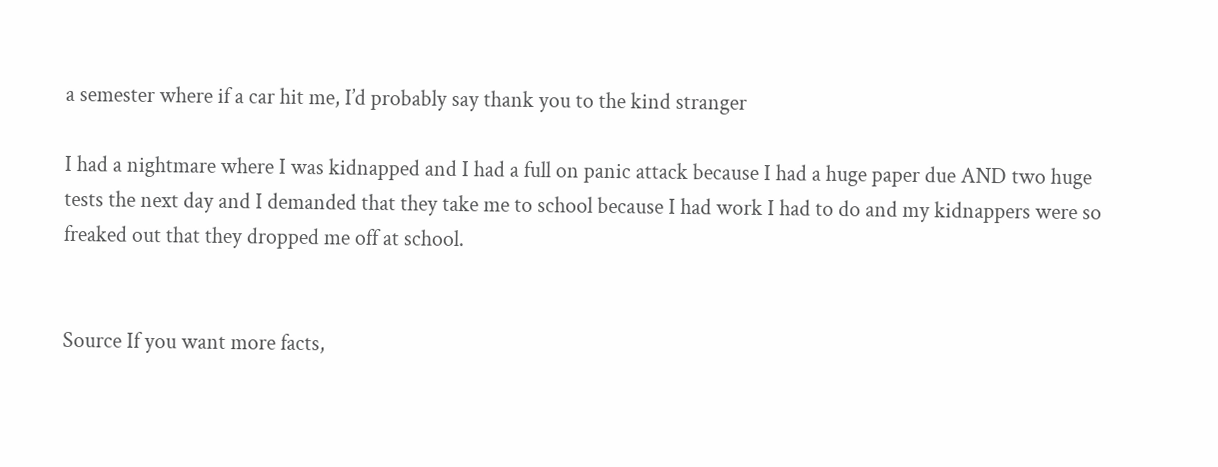a semester where if a car hit me, I’d probably say thank you to the kind stranger

I had a nightmare where I was kidnapped and I had a full on panic attack because I had a huge paper due AND two huge tests the next day and I demanded that they take me to school because I had work I had to do and my kidnappers were so freaked out that they dropped me off at school.


Source If you want more facts,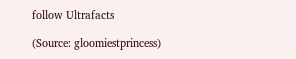follow Ultrafacts

(Source: gloomiestprincess)